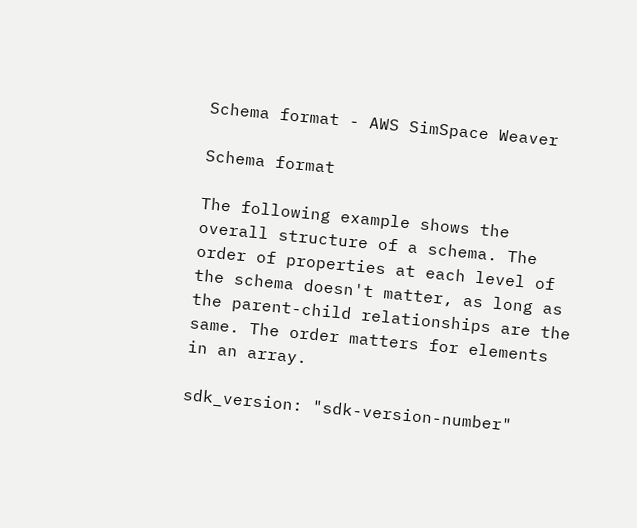Schema format - AWS SimSpace Weaver

Schema format

The following example shows the overall structure of a schema. The order of properties at each level of the schema doesn't matter, as long as the parent-child relationships are the same. The order matters for elements in an array.

sdk_version: "sdk-version-number"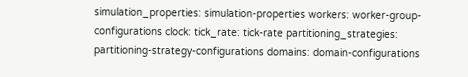simulation_properties: simulation-properties workers: worker-group-configurations clock: tick_rate: tick-rate partitioning_strategies: partitioning-strategy-configurations domains: domain-configurations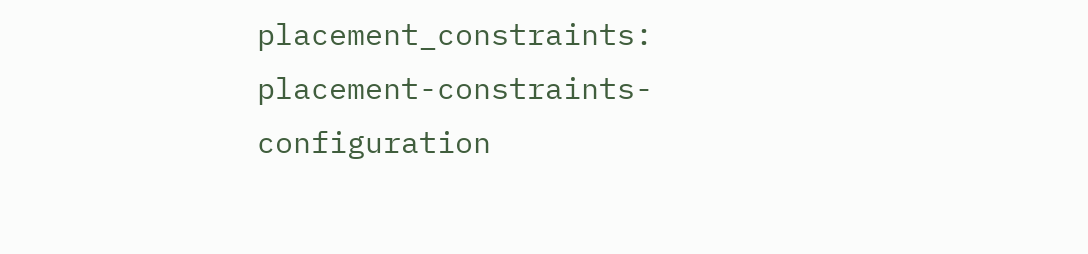placement_constraints: placement-constraints-configuration